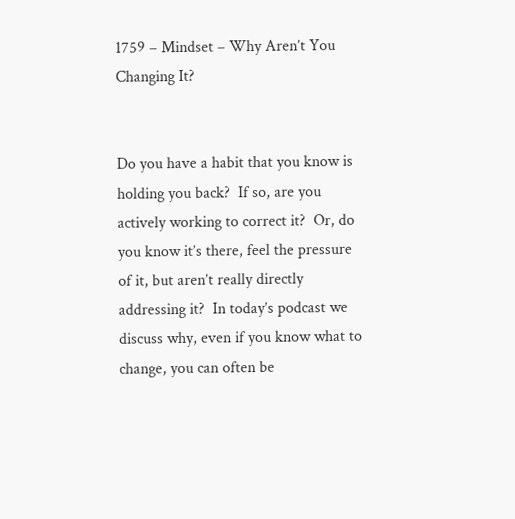1759 – Mindset – Why Aren’t You Changing It?


Do you have a habit that you know is holding you back?  If so, are you actively working to correct it?  Or, do you know it’s there, feel the pressure of it, but aren’t really directly addressing it?  In today’s podcast we discuss why, even if you know what to change, you can often be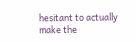hesitant to actually make the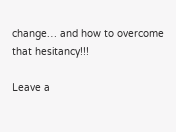change… and how to overcome that hesitancy!!!

Leave a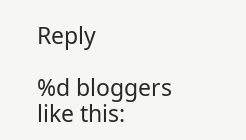Reply

%d bloggers like this: